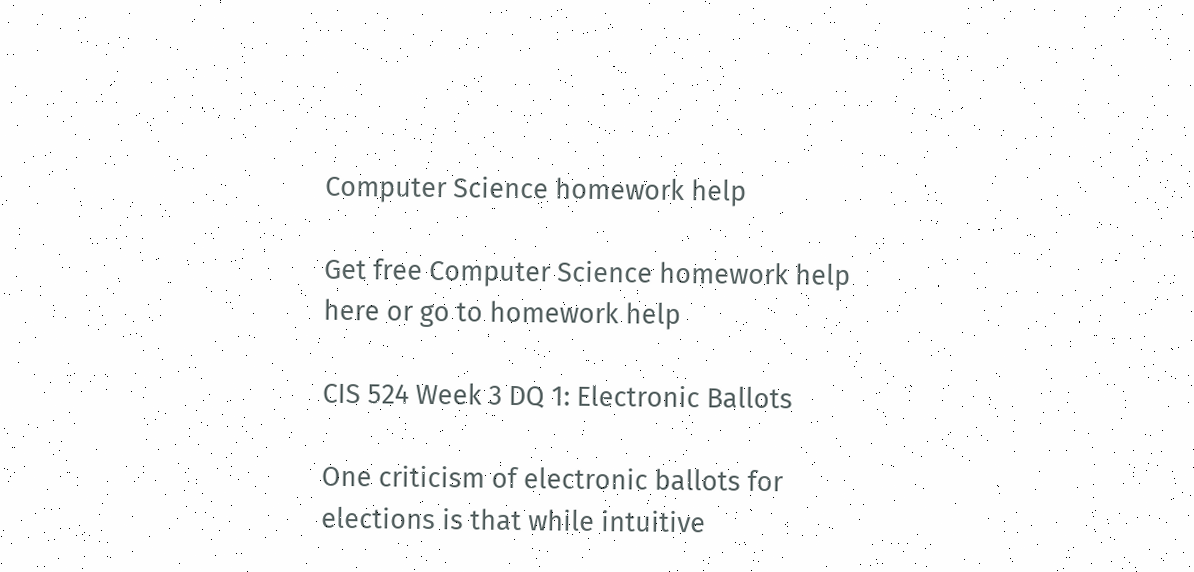Computer Science homework help

Get free Computer Science homework help here or go to homework help

CIS 524 Week 3 DQ 1: Electronic Ballots

One criticism of electronic ballots for elections is that while intuitive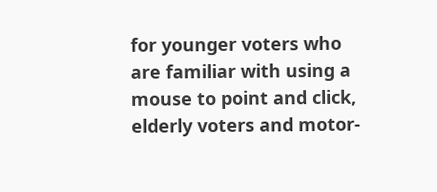for younger voters who are familiar with using a mouse to point and click, elderly voters and motor-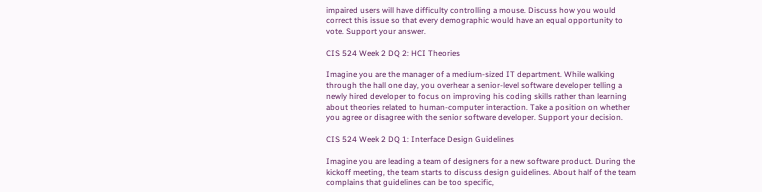impaired users will have difficulty controlling a mouse. Discuss how you would correct this issue so that every demographic would have an equal opportunity to vote. Support your answer.

CIS 524 Week 2 DQ 2: HCI Theories

Imagine you are the manager of a medium-sized IT department. While walking through the hall one day, you overhear a senior-level software developer telling a newly hired developer to focus on improving his coding skills rather than learning about theories related to human-computer interaction. Take a position on whether you agree or disagree with the senior software developer. Support your decision.

CIS 524 Week 2 DQ 1: Interface Design Guidelines

Imagine you are leading a team of designers for a new software product. During the kickoff meeting, the team starts to discuss design guidelines. About half of the team complains that guidelines can be too specific,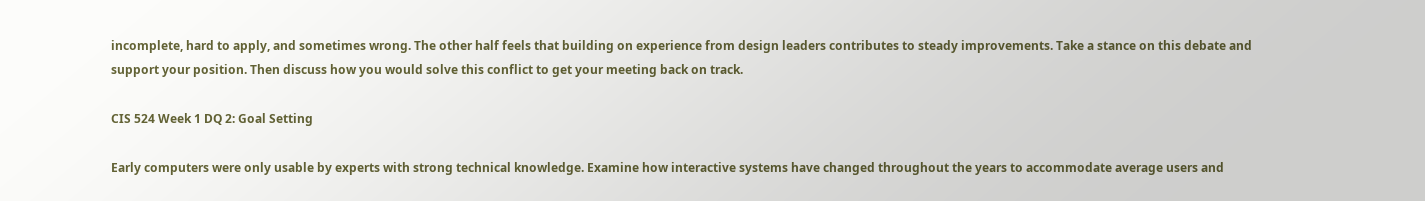incomplete, hard to apply, and sometimes wrong. The other half feels that building on experience from design leaders contributes to steady improvements. Take a stance on this debate and support your position. Then discuss how you would solve this conflict to get your meeting back on track.

CIS 524 Week 1 DQ 2: Goal Setting

Early computers were only usable by experts with strong technical knowledge. Examine how interactive systems have changed throughout the years to accommodate average users and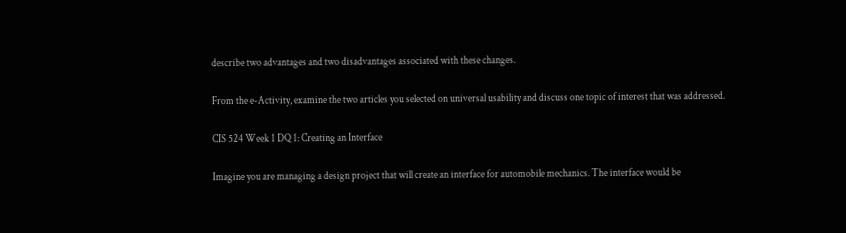describe two advantages and two disadvantages associated with these changes.

From the e-Activity, examine the two articles you selected on universal usability and discuss one topic of interest that was addressed.

CIS 524 Week 1 DQ 1: Creating an Interface

Imagine you are managing a design project that will create an interface for automobile mechanics. The interface would be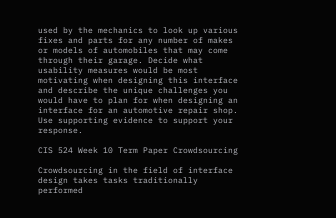used by the mechanics to look up various fixes and parts for any number of makes or models of automobiles that may come through their garage. Decide what usability measures would be most motivating when designing this interface and describe the unique challenges you would have to plan for when designing an interface for an automotive repair shop. Use supporting evidence to support your response.

CIS 524 Week 10 Term Paper Crowdsourcing

Crowdsourcing in the field of interface design takes tasks traditionally performed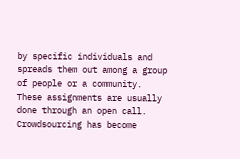by specific individuals and spreads them out among a group of people or a community. These assignments are usually done through an open call. Crowdsourcing has become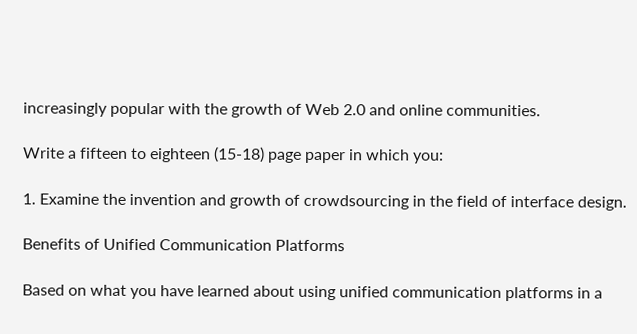increasingly popular with the growth of Web 2.0 and online communities.

Write a fifteen to eighteen (15-18) page paper in which you:

1. Examine the invention and growth of crowdsourcing in the field of interface design.

Benefits of Unified Communication Platforms

Based on what you have learned about using unified communication platforms in a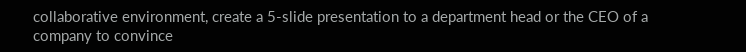collaborative environment, create a 5-slide presentation to a department head or the CEO of a company to convince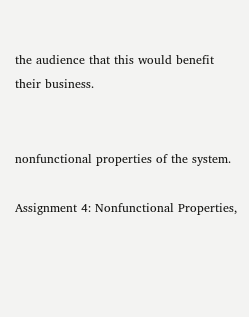the audience that this would benefit their business.


nonfunctional properties of the system.

Assignment 4: Nonfunctional Properties,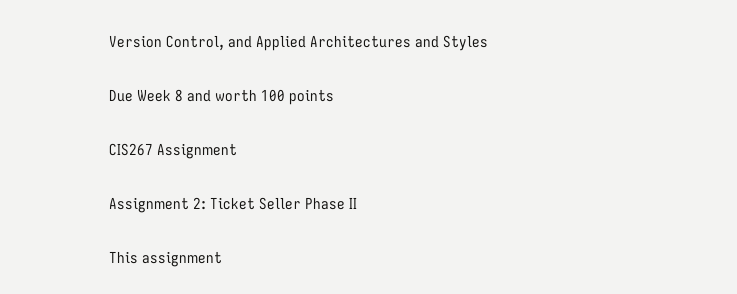Version Control, and Applied Architectures and Styles

Due Week 8 and worth 100 points

CIS267 Assignment

Assignment 2: Ticket Seller Phase II

This assignment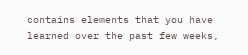contains elements that you have learned over the past few weeks,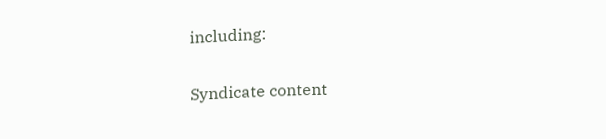including:

Syndicate content